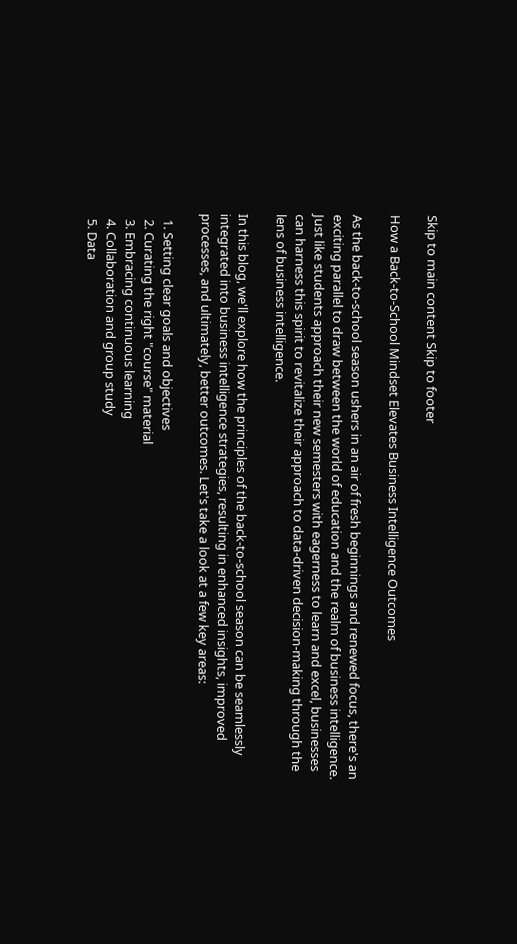Skip to main content Skip to footer

How a Back-to-School Mindset Elevates Business Intelligence Outcomes

As the back-to-school season ushers in an air of fresh beginnings and renewed focus, there's an exciting parallel to draw between the world of education and the realm of business intelligence. Just like students approach their new semesters with eagerness to learn and excel, businesses can harness this spirit to revitalize their approach to data-driven decision-making through the lens of business intelligence.

In this blog, we'll explore how the principles of the back-to-school season can be seamlessly integrated into business intelligence strategies, resulting in enhanced insights, improved processes, and ultimately, better outcomes. Let's take a look at a few key areas:

  1. Setting clear goals and objectives
  2. Curating the right "course" material
  3. Embracing continuous learning
  4. Collaboration and group study
  5. Data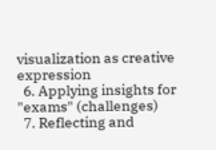visualization as creative expression
  6. Applying insights for "exams" (challenges)
  7. Reflecting and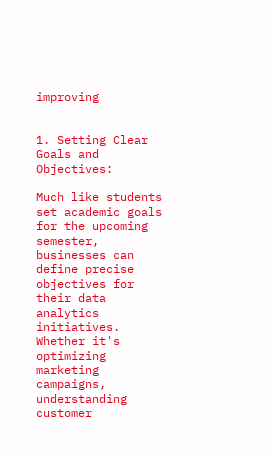improving


1. Setting Clear Goals and Objectives:

Much like students set academic goals for the upcoming semester, businesses can define precise objectives for their data analytics initiatives. Whether it's optimizing marketing campaigns, understanding customer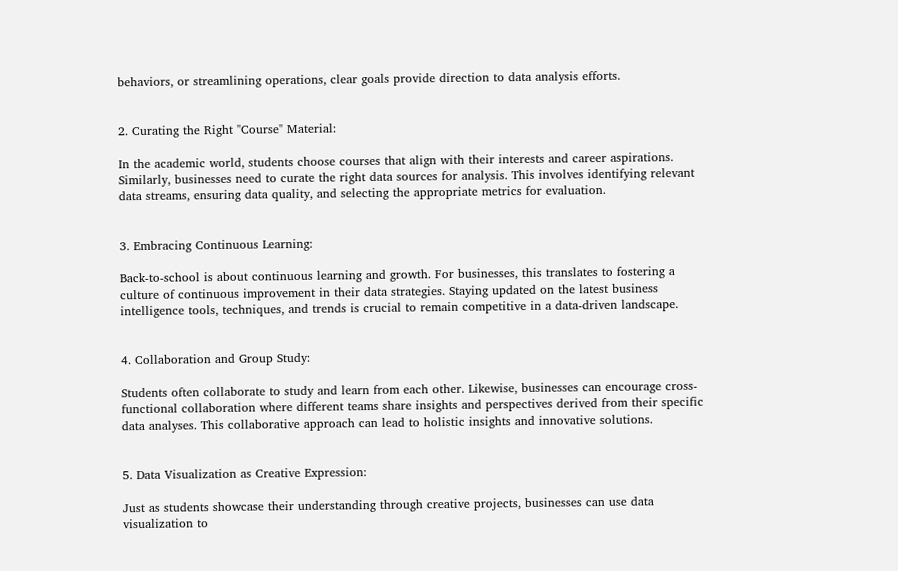behaviors, or streamlining operations, clear goals provide direction to data analysis efforts.


2. Curating the Right "Course" Material:

In the academic world, students choose courses that align with their interests and career aspirations. Similarly, businesses need to curate the right data sources for analysis. This involves identifying relevant data streams, ensuring data quality, and selecting the appropriate metrics for evaluation.


3. Embracing Continuous Learning:

Back-to-school is about continuous learning and growth. For businesses, this translates to fostering a culture of continuous improvement in their data strategies. Staying updated on the latest business intelligence tools, techniques, and trends is crucial to remain competitive in a data-driven landscape.


4. Collaboration and Group Study:

Students often collaborate to study and learn from each other. Likewise, businesses can encourage cross-functional collaboration where different teams share insights and perspectives derived from their specific data analyses. This collaborative approach can lead to holistic insights and innovative solutions.


5. Data Visualization as Creative Expression:

Just as students showcase their understanding through creative projects, businesses can use data visualization to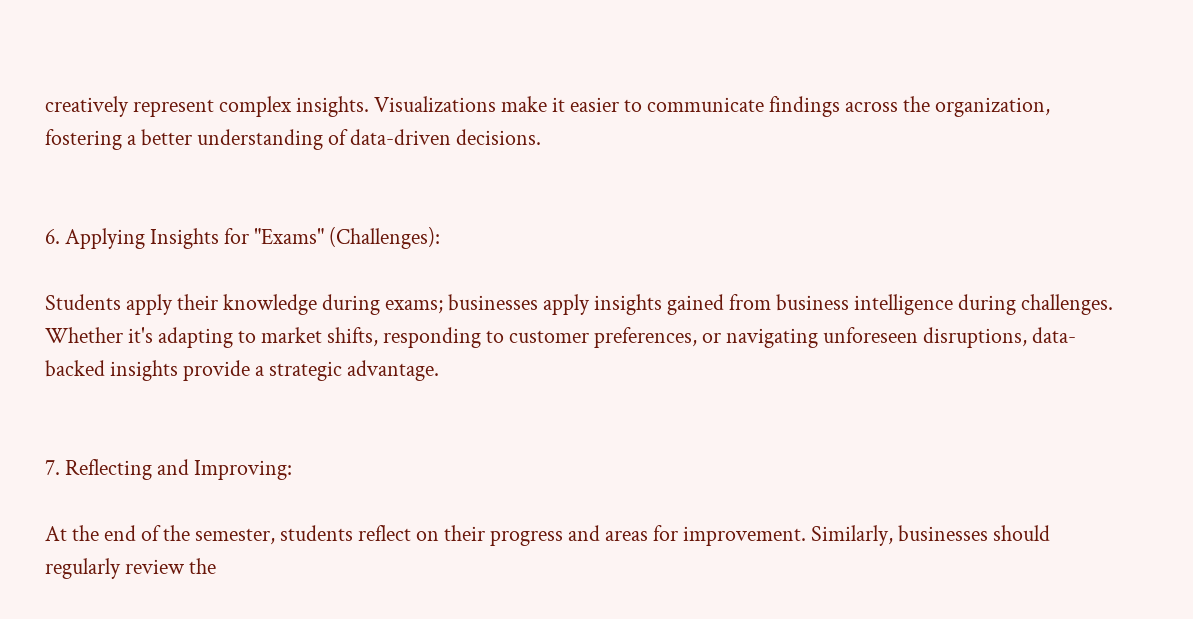creatively represent complex insights. Visualizations make it easier to communicate findings across the organization, fostering a better understanding of data-driven decisions.


6. Applying Insights for "Exams" (Challenges):

Students apply their knowledge during exams; businesses apply insights gained from business intelligence during challenges. Whether it's adapting to market shifts, responding to customer preferences, or navigating unforeseen disruptions, data-backed insights provide a strategic advantage.


7. Reflecting and Improving:

At the end of the semester, students reflect on their progress and areas for improvement. Similarly, businesses should regularly review the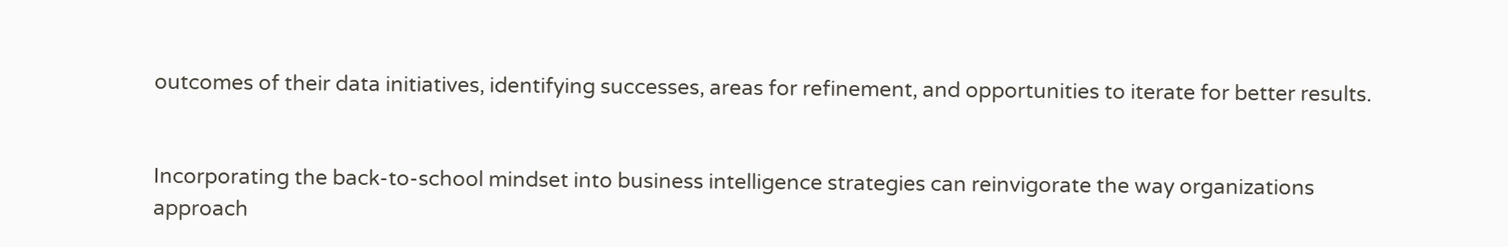outcomes of their data initiatives, identifying successes, areas for refinement, and opportunities to iterate for better results.


Incorporating the back-to-school mindset into business intelligence strategies can reinvigorate the way organizations approach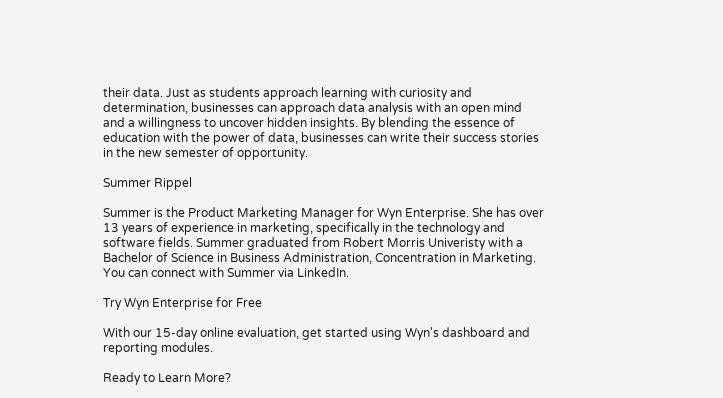their data. Just as students approach learning with curiosity and determination, businesses can approach data analysis with an open mind and a willingness to uncover hidden insights. By blending the essence of education with the power of data, businesses can write their success stories in the new semester of opportunity.

Summer Rippel

Summer is the Product Marketing Manager for Wyn Enterprise. She has over 13 years of experience in marketing, specifically in the technology and software fields. Summer graduated from Robert Morris Univeristy with a Bachelor of Science in Business Administration, Concentration in Marketing. You can connect with Summer via LinkedIn.

Try Wyn Enterprise for Free

With our 15-day online evaluation, get started using Wyn's dashboard and reporting modules.

Ready to Learn More?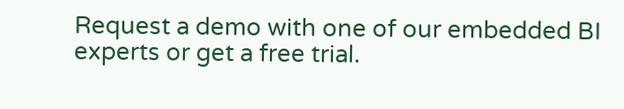Request a demo with one of our embedded BI experts or get a free trial.